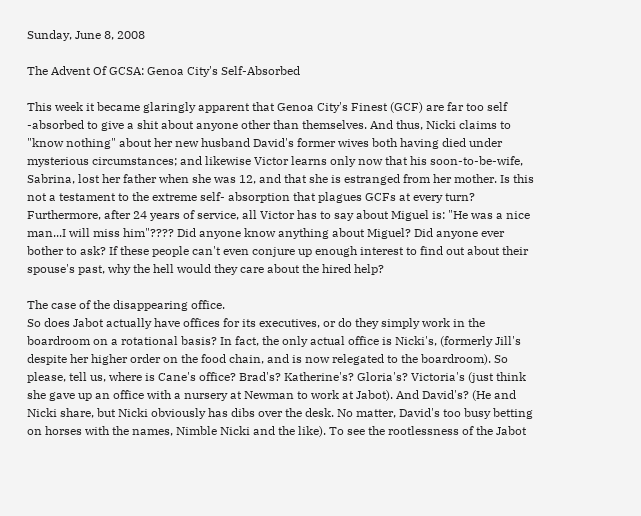Sunday, June 8, 2008

The Advent Of GCSA: Genoa City's Self-Absorbed

This week it became glaringly apparent that Genoa City's Finest (GCF) are far too self -absorbed to give a shit about anyone other than themselves. And thus, Nicki claims to "know nothing" about her new husband David's former wives both having died under mysterious circumstances; and likewise Victor learns only now that his soon-to-be-wife, Sabrina, lost her father when she was 12, and that she is estranged from her mother. Is this not a testament to the extreme self- absorption that plagues GCFs at every turn? Furthermore, after 24 years of service, all Victor has to say about Miguel is: "He was a nice man...I will miss him"???? Did anyone know anything about Miguel? Did anyone ever bother to ask? If these people can't even conjure up enough interest to find out about their spouse's past, why the hell would they care about the hired help?

The case of the disappearing office.
So does Jabot actually have offices for its executives, or do they simply work in the boardroom on a rotational basis? In fact, the only actual office is Nicki's, (formerly Jill's despite her higher order on the food chain, and is now relegated to the boardroom). So please, tell us, where is Cane's office? Brad's? Katherine's? Gloria's? Victoria's (just think she gave up an office with a nursery at Newman to work at Jabot). And David's? (He and Nicki share, but Nicki obviously has dibs over the desk. No matter, David's too busy betting on horses with the names, Nimble Nicki and the like). To see the rootlessness of the Jabot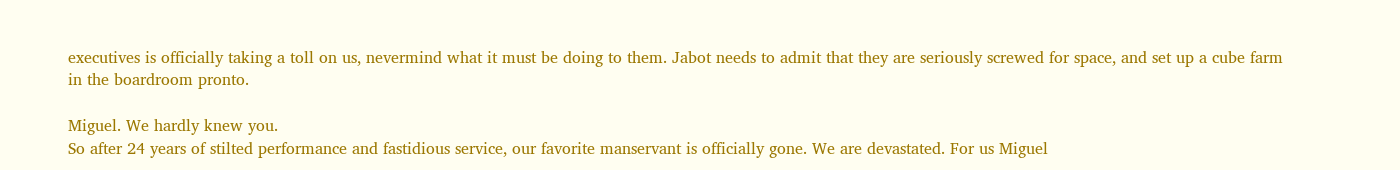executives is officially taking a toll on us, nevermind what it must be doing to them. Jabot needs to admit that they are seriously screwed for space, and set up a cube farm in the boardroom pronto.

Miguel. We hardly knew you.
So after 24 years of stilted performance and fastidious service, our favorite manservant is officially gone. We are devastated. For us Miguel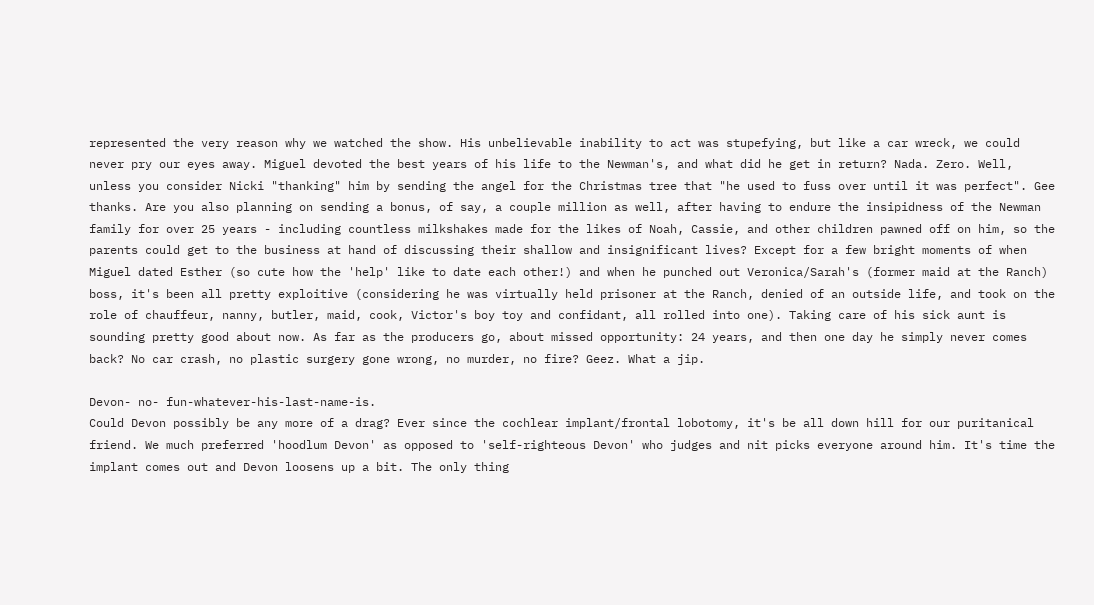represented the very reason why we watched the show. His unbelievable inability to act was stupefying, but like a car wreck, we could never pry our eyes away. Miguel devoted the best years of his life to the Newman's, and what did he get in return? Nada. Zero. Well, unless you consider Nicki "thanking" him by sending the angel for the Christmas tree that "he used to fuss over until it was perfect". Gee thanks. Are you also planning on sending a bonus, of say, a couple million as well, after having to endure the insipidness of the Newman family for over 25 years - including countless milkshakes made for the likes of Noah, Cassie, and other children pawned off on him, so the parents could get to the business at hand of discussing their shallow and insignificant lives? Except for a few bright moments of when Miguel dated Esther (so cute how the 'help' like to date each other!) and when he punched out Veronica/Sarah's (former maid at the Ranch) boss, it's been all pretty exploitive (considering he was virtually held prisoner at the Ranch, denied of an outside life, and took on the role of chauffeur, nanny, butler, maid, cook, Victor's boy toy and confidant, all rolled into one). Taking care of his sick aunt is sounding pretty good about now. As far as the producers go, about missed opportunity: 24 years, and then one day he simply never comes back? No car crash, no plastic surgery gone wrong, no murder, no fire? Geez. What a jip.

Devon- no- fun-whatever-his-last-name-is.
Could Devon possibly be any more of a drag? Ever since the cochlear implant/frontal lobotomy, it's be all down hill for our puritanical friend. We much preferred 'hoodlum Devon' as opposed to 'self-righteous Devon' who judges and nit picks everyone around him. It's time the implant comes out and Devon loosens up a bit. The only thing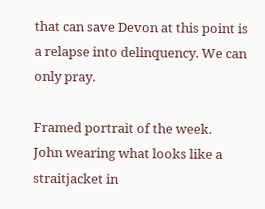that can save Devon at this point is a relapse into delinquency. We can only pray.

Framed portrait of the week.
John wearing what looks like a straitjacket in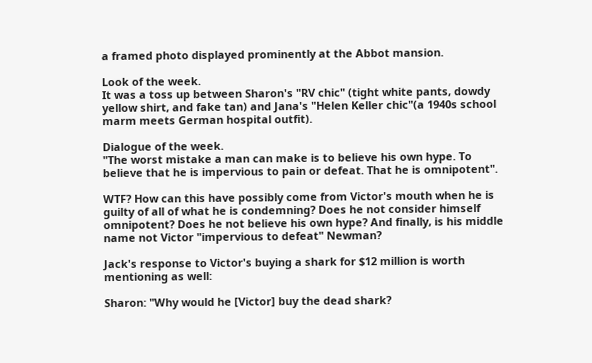a framed photo displayed prominently at the Abbot mansion.

Look of the week.
It was a toss up between Sharon's "RV chic" (tight white pants, dowdy yellow shirt, and fake tan) and Jana's "Helen Keller chic"(a 1940s school marm meets German hospital outfit).

Dialogue of the week.
"The worst mistake a man can make is to believe his own hype. To believe that he is impervious to pain or defeat. That he is omnipotent".

WTF? How can this have possibly come from Victor's mouth when he is guilty of all of what he is condemning? Does he not consider himself omnipotent? Does he not believe his own hype? And finally, is his middle name not Victor "impervious to defeat" Newman?

Jack's response to Victor's buying a shark for $12 million is worth mentioning as well:

Sharon: "Why would he [Victor] buy the dead shark?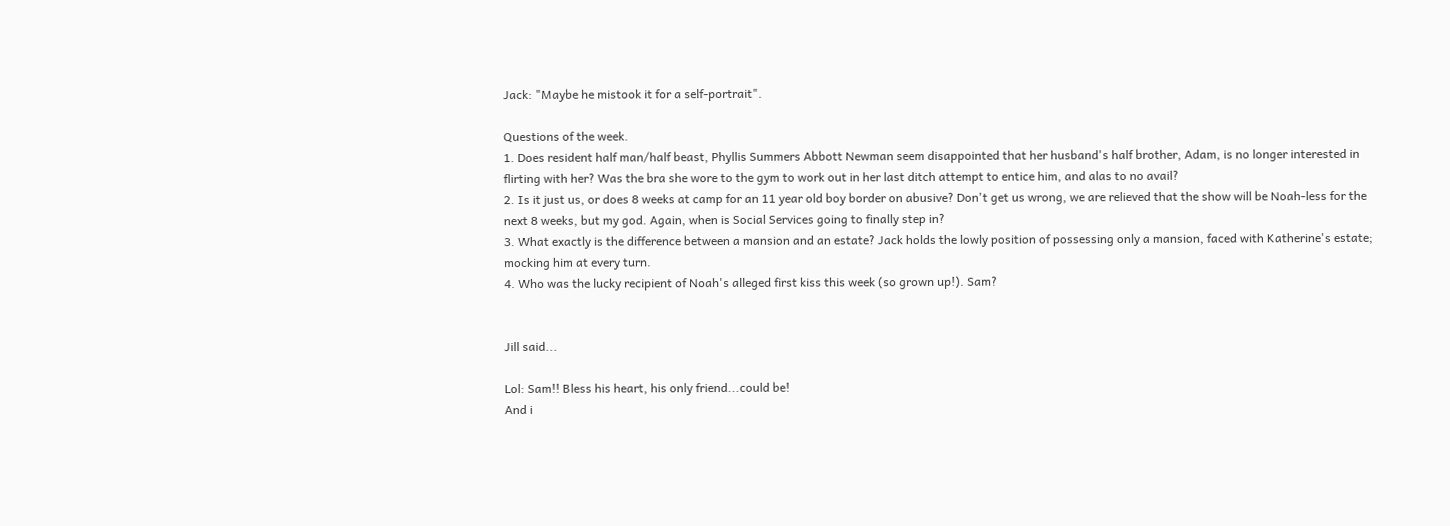Jack: "Maybe he mistook it for a self-portrait".

Questions of the week.
1. Does resident half man/half beast, Phyllis Summers Abbott Newman seem disappointed that her husband's half brother, Adam, is no longer interested in flirting with her? Was the bra she wore to the gym to work out in her last ditch attempt to entice him, and alas to no avail?
2. Is it just us, or does 8 weeks at camp for an 11 year old boy border on abusive? Don't get us wrong, we are relieved that the show will be Noah-less for the next 8 weeks, but my god. Again, when is Social Services going to finally step in?
3. What exactly is the difference between a mansion and an estate? Jack holds the lowly position of possessing only a mansion, faced with Katherine's estate; mocking him at every turn.
4. Who was the lucky recipient of Noah's alleged first kiss this week (so grown up!). Sam?


Jill said...

Lol: Sam!! Bless his heart, his only friend...could be!
And i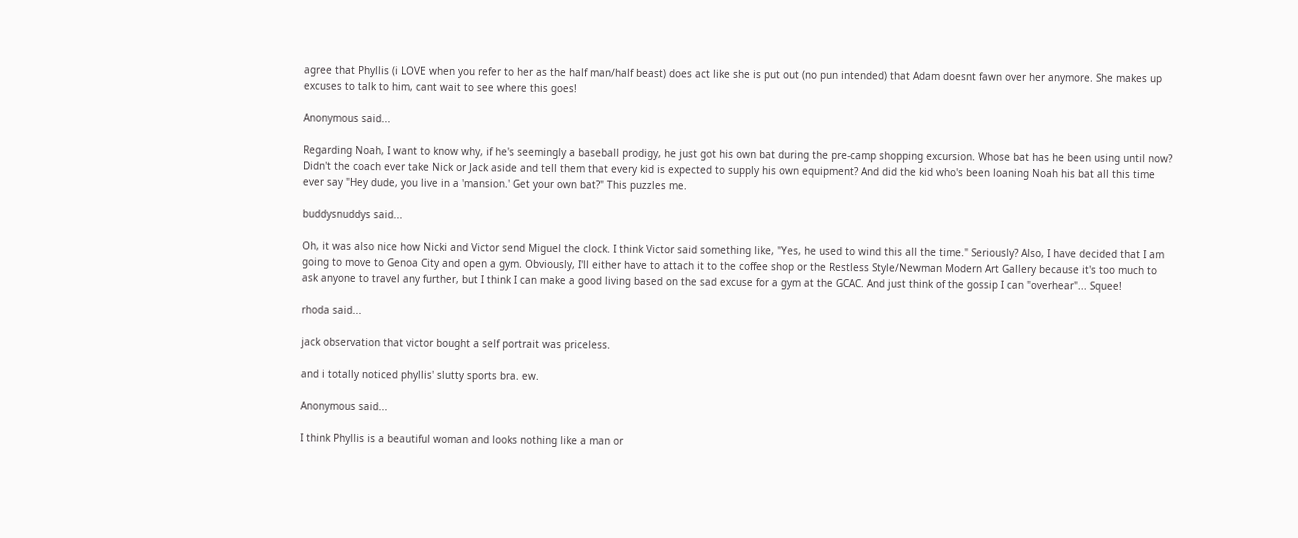agree that Phyllis (i LOVE when you refer to her as the half man/half beast) does act like she is put out (no pun intended) that Adam doesnt fawn over her anymore. She makes up excuses to talk to him, cant wait to see where this goes!

Anonymous said...

Regarding Noah, I want to know why, if he's seemingly a baseball prodigy, he just got his own bat during the pre-camp shopping excursion. Whose bat has he been using until now? Didn't the coach ever take Nick or Jack aside and tell them that every kid is expected to supply his own equipment? And did the kid who's been loaning Noah his bat all this time ever say "Hey dude, you live in a 'mansion.' Get your own bat?" This puzzles me.

buddysnuddys said...

Oh, it was also nice how Nicki and Victor send Miguel the clock. I think Victor said something like, "Yes, he used to wind this all the time." Seriously? Also, I have decided that I am going to move to Genoa City and open a gym. Obviously, I'll either have to attach it to the coffee shop or the Restless Style/Newman Modern Art Gallery because it's too much to ask anyone to travel any further, but I think I can make a good living based on the sad excuse for a gym at the GCAC. And just think of the gossip I can "overhear"... Squee!

rhoda said...

jack observation that victor bought a self portrait was priceless.

and i totally noticed phyllis' slutty sports bra. ew.

Anonymous said...

I think Phyllis is a beautiful woman and looks nothing like a man or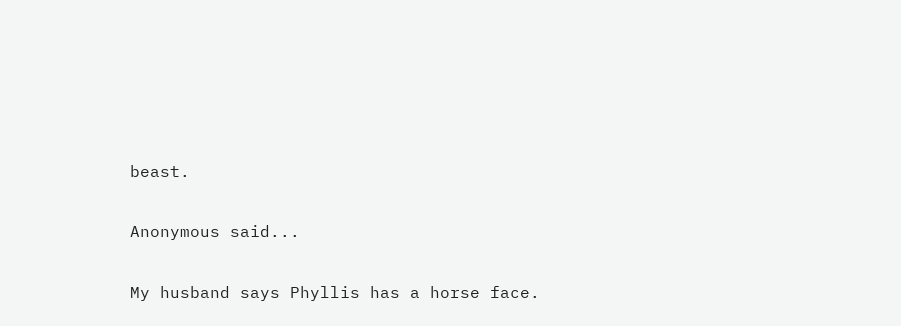beast.

Anonymous said...

My husband says Phyllis has a horse face.